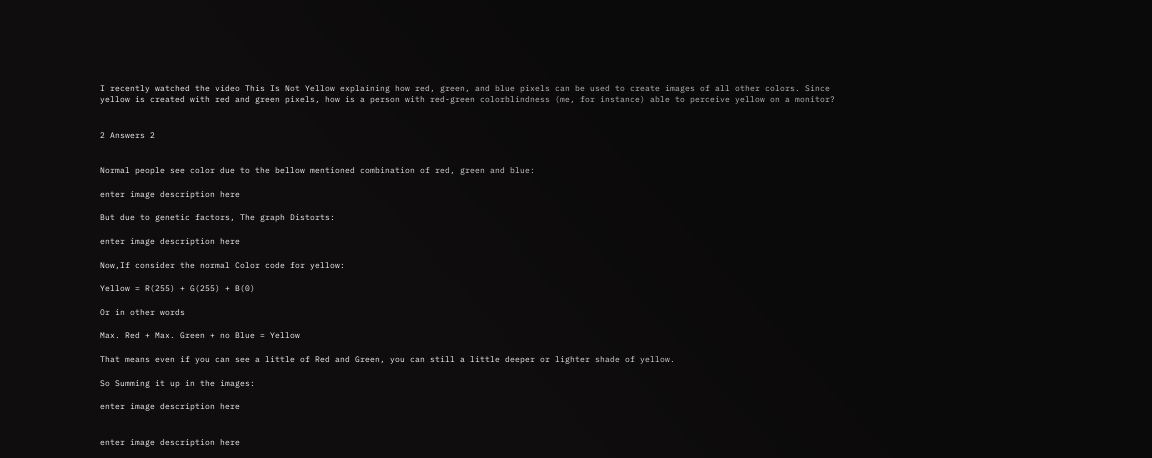I recently watched the video This Is Not Yellow explaining how red, green, and blue pixels can be used to create images of all other colors. Since yellow is created with red and green pixels, how is a person with red-green colorblindness (me, for instance) able to perceive yellow on a monitor?


2 Answers 2


Normal people see color due to the bellow mentioned combination of red, green and blue:

enter image description here

But due to genetic factors, The graph Distorts:

enter image description here

Now,If consider the normal Color code for yellow:

Yellow = R(255) + G(255) + B(0)

Or in other words

Max. Red + Max. Green + no Blue = Yellow

That means even if you can see a little of Red and Green, you can still a little deeper or lighter shade of yellow.

So Summing it up in the images:

enter image description here


enter image description here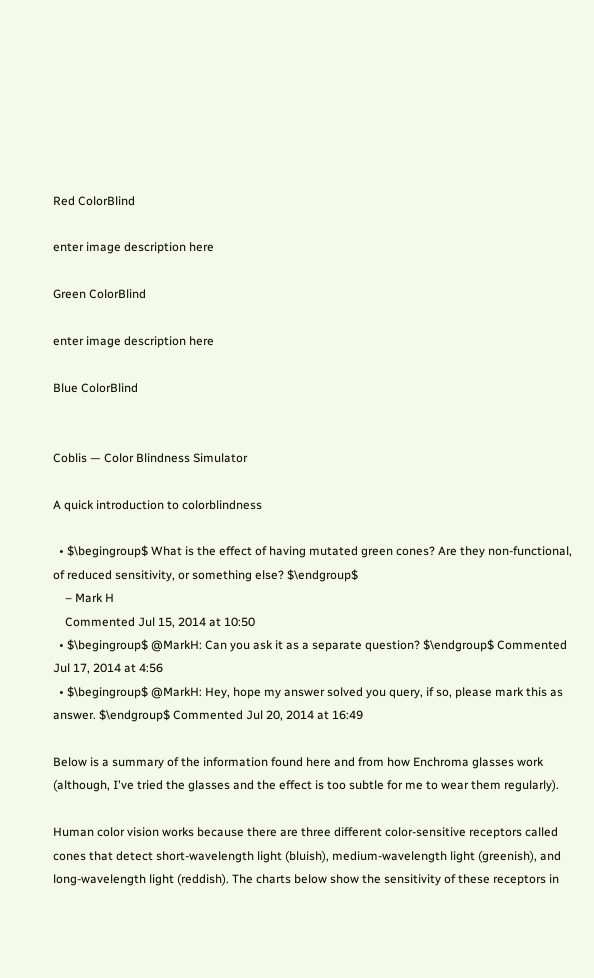Red ColorBlind

enter image description here

Green ColorBlind

enter image description here

Blue ColorBlind


Coblis — Color Blindness Simulator

A quick introduction to colorblindness

  • $\begingroup$ What is the effect of having mutated green cones? Are they non-functional, of reduced sensitivity, or something else? $\endgroup$
    – Mark H
    Commented Jul 15, 2014 at 10:50
  • $\begingroup$ @MarkH: Can you ask it as a separate question? $\endgroup$ Commented Jul 17, 2014 at 4:56
  • $\begingroup$ @MarkH: Hey, hope my answer solved you query, if so, please mark this as answer. $\endgroup$ Commented Jul 20, 2014 at 16:49

Below is a summary of the information found here and from how Enchroma glasses work (although, I've tried the glasses and the effect is too subtle for me to wear them regularly).

Human color vision works because there are three different color-sensitive receptors called cones that detect short-wavelength light (bluish), medium-wavelength light (greenish), and long-wavelength light (reddish). The charts below show the sensitivity of these receptors in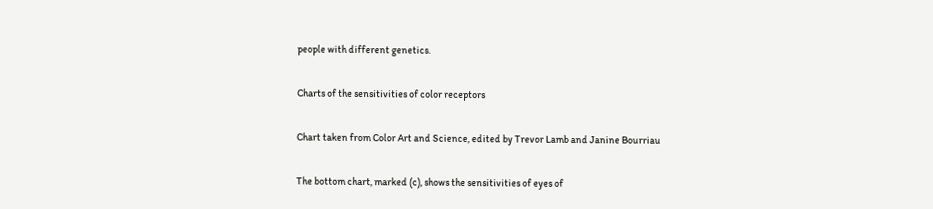people with different genetics.

Charts of the sensitivities of color receptors

Chart taken from Color Art and Science, edited by Trevor Lamb and Janine Bourriau

The bottom chart, marked (c), shows the sensitivities of eyes of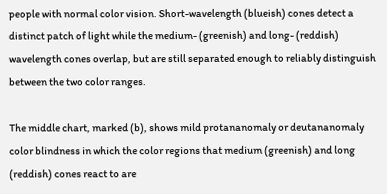people with normal color vision. Short-wavelength (blueish) cones detect a distinct patch of light while the medium- (greenish) and long- (reddish) wavelength cones overlap, but are still separated enough to reliably distinguish between the two color ranges.

The middle chart, marked (b), shows mild protananomaly or deutananomaly color blindness in which the color regions that medium (greenish) and long (reddish) cones react to are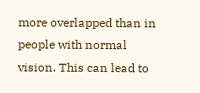more overlapped than in people with normal vision. This can lead to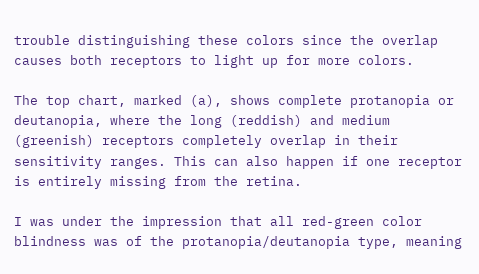trouble distinguishing these colors since the overlap causes both receptors to light up for more colors.

The top chart, marked (a), shows complete protanopia or deutanopia, where the long (reddish) and medium (greenish) receptors completely overlap in their sensitivity ranges. This can also happen if one receptor is entirely missing from the retina.

I was under the impression that all red-green color blindness was of the protanopia/deutanopia type, meaning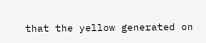that the yellow generated on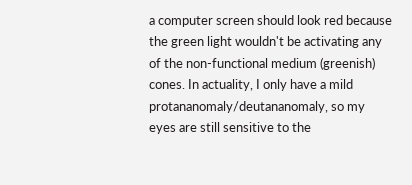a computer screen should look red because the green light wouldn't be activating any of the non-functional medium (greenish) cones. In actuality, I only have a mild protananomaly/deutananomaly, so my eyes are still sensitive to the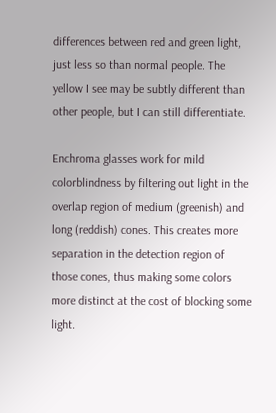differences between red and green light, just less so than normal people. The yellow I see may be subtly different than other people, but I can still differentiate.

Enchroma glasses work for mild colorblindness by filtering out light in the overlap region of medium (greenish) and long (reddish) cones. This creates more separation in the detection region of those cones, thus making some colors more distinct at the cost of blocking some light.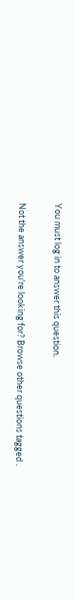You must log in to answer this question.

Not the answer you're looking for? Browse other questions tagged .